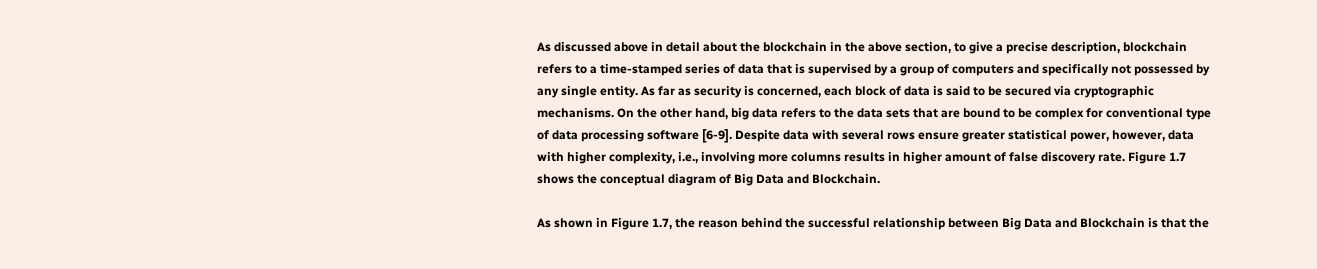As discussed above in detail about the blockchain in the above section, to give a precise description, blockchain refers to a time-stamped series of data that is supervised by a group of computers and specifically not possessed by any single entity. As far as security is concerned, each block of data is said to be secured via cryptographic mechanisms. On the other hand, big data refers to the data sets that are bound to be complex for conventional type of data processing software [6-9]. Despite data with several rows ensure greater statistical power, however, data with higher complexity, i.e., involving more columns results in higher amount of false discovery rate. Figure 1.7 shows the conceptual diagram of Big Data and Blockchain.

As shown in Figure 1.7, the reason behind the successful relationship between Big Data and Blockchain is that the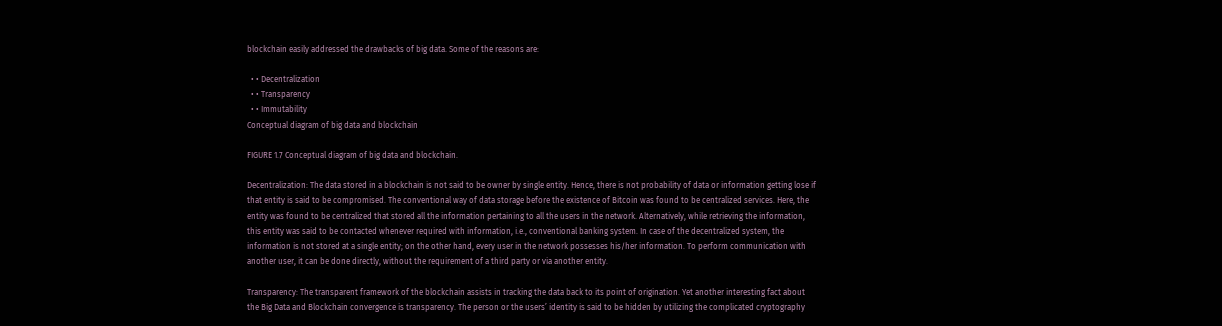blockchain easily addressed the drawbacks of big data. Some of the reasons are:

  • • Decentralization
  • • Transparency
  • • Immutability
Conceptual diagram of big data and blockchain

FIGURE 1.7 Conceptual diagram of big data and blockchain.

Decentralization: The data stored in a blockchain is not said to be owner by single entity. Hence, there is not probability of data or information getting lose if that entity is said to be compromised. The conventional way of data storage before the existence of Bitcoin was found to be centralized services. Here, the entity was found to be centralized that stored all the information pertaining to all the users in the network. Alternatively, while retrieving the information, this entity was said to be contacted whenever required with information, i.e., conventional banking system. In case of the decentralized system, the information is not stored at a single entity; on the other hand, every user in the network possesses his/her information. To perform communication with another user, it can be done directly, without the requirement of a third party or via another entity.

Transparency: The transparent framework of the blockchain assists in tracking the data back to its point of origination. Yet another interesting fact about the Big Data and Blockchain convergence is transparency. The person or the users’ identity is said to be hidden by utilizing the complicated cryptography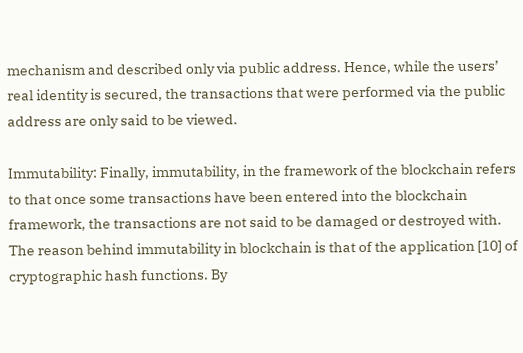mechanism and described only via public address. Hence, while the users’ real identity is secured, the transactions that were performed via the public address are only said to be viewed.

Immutability: Finally, immutability, in the framework of the blockchain refers to that once some transactions have been entered into the blockchain framework, the transactions are not said to be damaged or destroyed with. The reason behind immutability in blockchain is that of the application [10] of cryptographic hash functions. By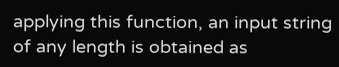applying this function, an input string of any length is obtained as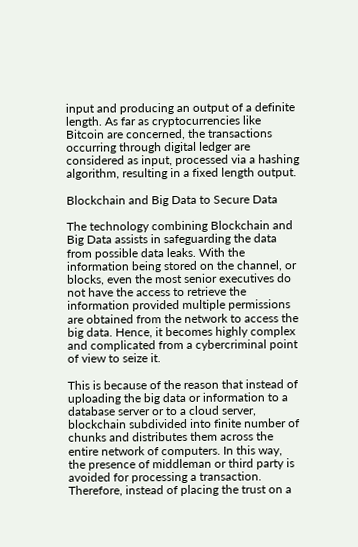input and producing an output of a definite length. As far as cryptocurrencies like Bitcoin are concerned, the transactions occurring through digital ledger are considered as input, processed via a hashing algorithm, resulting in a fixed length output.

Blockchain and Big Data to Secure Data

The technology combining Blockchain and Big Data assists in safeguarding the data from possible data leaks. With the information being stored on the channel, or blocks, even the most senior executives do not have the access to retrieve the information provided multiple permissions are obtained from the network to access the big data. Hence, it becomes highly complex and complicated from a cybercriminal point of view to seize it.

This is because of the reason that instead of uploading the big data or information to a database server or to a cloud server, blockchain subdivided into finite number of chunks and distributes them across the entire network of computers. In this way, the presence of middleman or third party is avoided for processing a transaction. Therefore, instead of placing the trust on a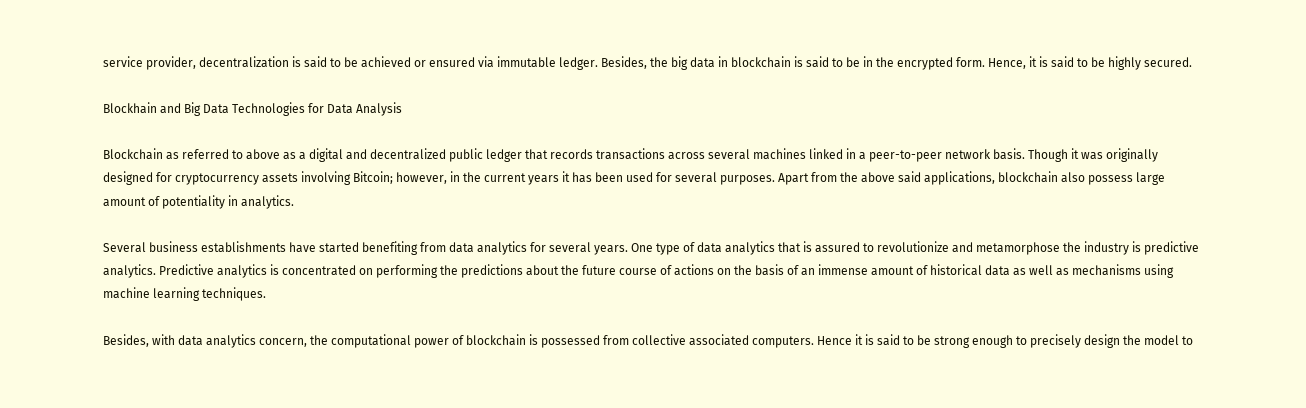service provider, decentralization is said to be achieved or ensured via immutable ledger. Besides, the big data in blockchain is said to be in the encrypted form. Hence, it is said to be highly secured.

Blockhain and Big Data Technologies for Data Analysis

Blockchain as referred to above as a digital and decentralized public ledger that records transactions across several machines linked in a peer-to-peer network basis. Though it was originally designed for cryptocurrency assets involving Bitcoin; however, in the current years it has been used for several purposes. Apart from the above said applications, blockchain also possess large amount of potentiality in analytics.

Several business establishments have started benefiting from data analytics for several years. One type of data analytics that is assured to revolutionize and metamorphose the industry is predictive analytics. Predictive analytics is concentrated on performing the predictions about the future course of actions on the basis of an immense amount of historical data as well as mechanisms using machine learning techniques.

Besides, with data analytics concern, the computational power of blockchain is possessed from collective associated computers. Hence it is said to be strong enough to precisely design the model to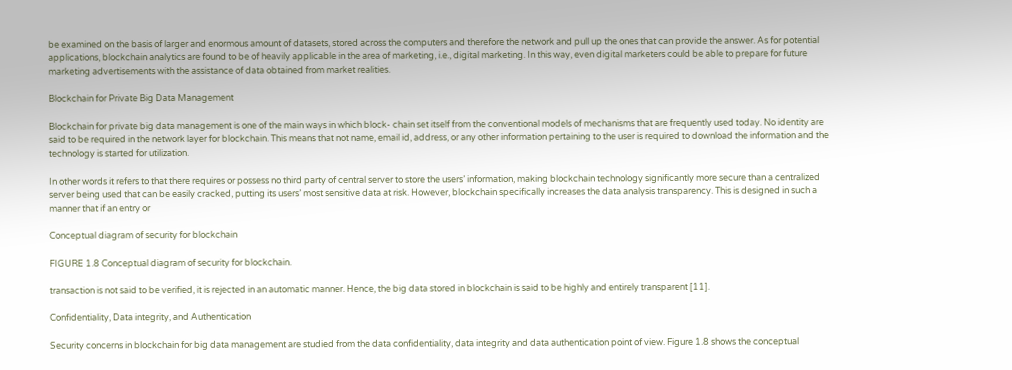be examined on the basis of larger and enormous amount of datasets, stored across the computers and therefore the network and pull up the ones that can provide the answer. As for potential applications, blockchain analytics are found to be of heavily applicable in the area of marketing, i.e., digital marketing. In this way, even digital marketers could be able to prepare for future marketing advertisements with the assistance of data obtained from market realities.

Blockchain for Private Big Data Management

Blockchain for private big data management is one of the main ways in which block- chain set itself from the conventional models of mechanisms that are frequently used today. No identity are said to be required in the network layer for blockchain. This means that not name, email id, address, or any other information pertaining to the user is required to download the information and the technology is started for utilization.

In other words it refers to that there requires or possess no third party of central server to store the users’ information, making blockchain technology significantly more secure than a centralized server being used that can be easily cracked, putting its users’ most sensitive data at risk. However, blockchain specifically increases the data analysis transparency. This is designed in such a manner that if an entry or

Conceptual diagram of security for blockchain

FIGURE 1.8 Conceptual diagram of security for blockchain.

transaction is not said to be verified, it is rejected in an automatic manner. Hence, the big data stored in blockchain is said to be highly and entirely transparent [11].

Confidentiality, Data integrity, and Authentication

Security concerns in blockchain for big data management are studied from the data confidentiality, data integrity and data authentication point of view. Figure 1.8 shows the conceptual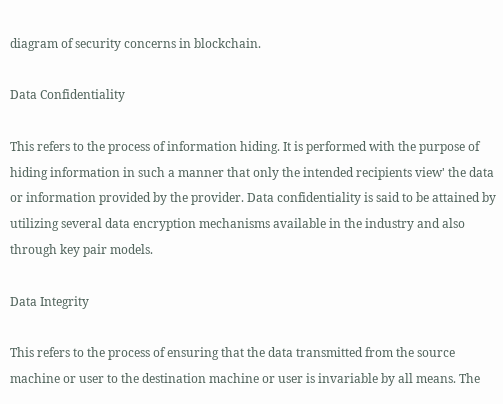diagram of security concerns in blockchain.

Data Confidentiality

This refers to the process of information hiding. It is performed with the purpose of hiding information in such a manner that only the intended recipients view' the data or information provided by the provider. Data confidentiality is said to be attained by utilizing several data encryption mechanisms available in the industry and also through key pair models.

Data Integrity

This refers to the process of ensuring that the data transmitted from the source machine or user to the destination machine or user is invariable by all means. The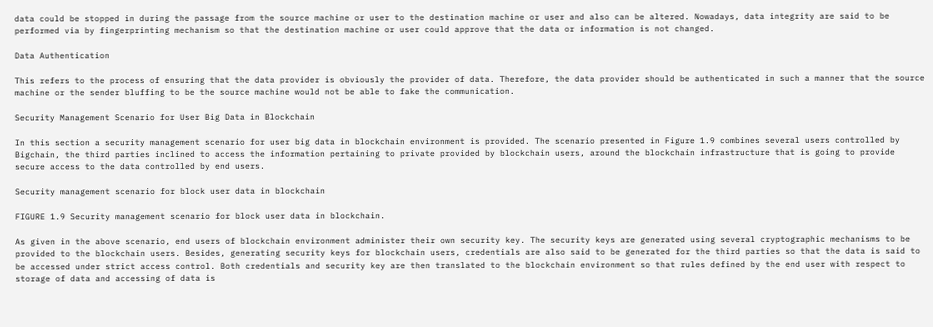data could be stopped in during the passage from the source machine or user to the destination machine or user and also can be altered. Nowadays, data integrity are said to be performed via by fingerprinting mechanism so that the destination machine or user could approve that the data or information is not changed.

Data Authentication

This refers to the process of ensuring that the data provider is obviously the provider of data. Therefore, the data provider should be authenticated in such a manner that the source machine or the sender bluffing to be the source machine would not be able to fake the communication.

Security Management Scenario for User Big Data in Blockchain

In this section a security management scenario for user big data in blockchain environment is provided. The scenario presented in Figure 1.9 combines several users controlled by Bigchain, the third parties inclined to access the information pertaining to private provided by blockchain users, around the blockchain infrastructure that is going to provide secure access to the data controlled by end users.

Security management scenario for block user data in blockchain

FIGURE 1.9 Security management scenario for block user data in blockchain.

As given in the above scenario, end users of blockchain environment administer their own security key. The security keys are generated using several cryptographic mechanisms to be provided to the blockchain users. Besides, generating security keys for blockchain users, credentials are also said to be generated for the third parties so that the data is said to be accessed under strict access control. Both credentials and security key are then translated to the blockchain environment so that rules defined by the end user with respect to storage of data and accessing of data is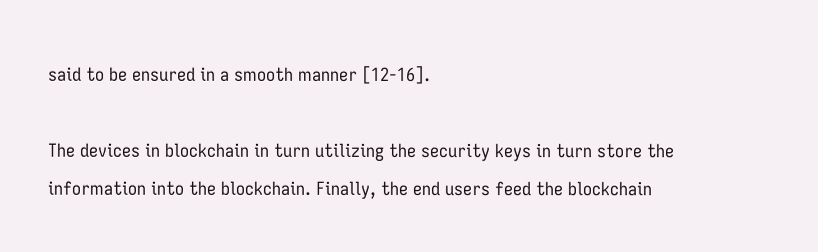said to be ensured in a smooth manner [12-16].

The devices in blockchain in turn utilizing the security keys in turn store the information into the blockchain. Finally, the end users feed the blockchain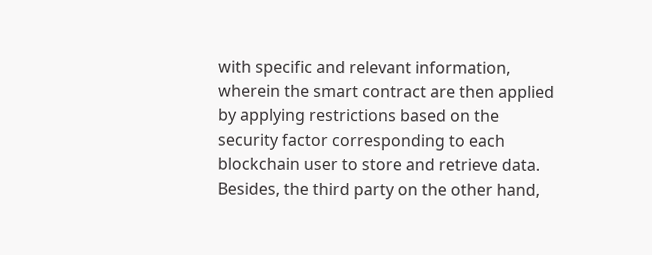with specific and relevant information, wherein the smart contract are then applied by applying restrictions based on the security factor corresponding to each blockchain user to store and retrieve data. Besides, the third party on the other hand,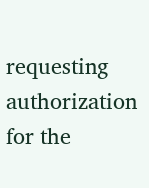requesting authorization for the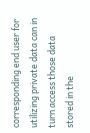corresponding end user for utilizing private data can in turn access those data stored in the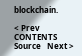blockchain.

< Prev   CONTENTS   Source   Next >